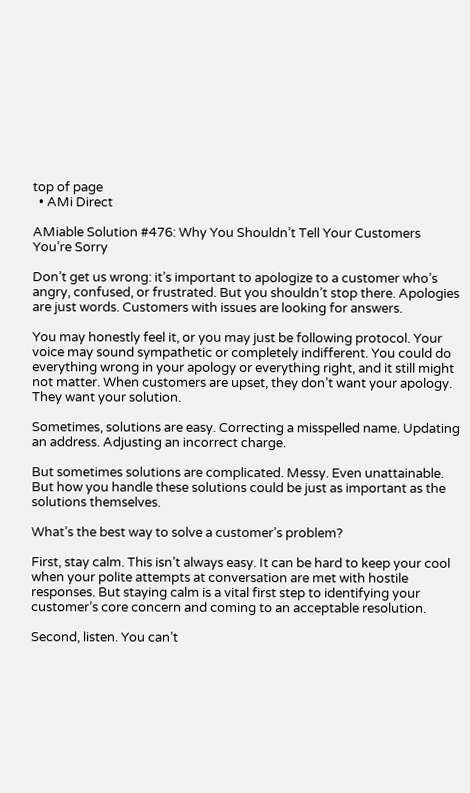top of page
  • AMi Direct

AMiable Solution #476: Why You Shouldn’t Tell Your Customers You’re Sorry

Don’t get us wrong: it’s important to apologize to a customer who’s angry, confused, or frustrated. But you shouldn’t stop there. Apologies are just words. Customers with issues are looking for answers.

You may honestly feel it, or you may just be following protocol. Your voice may sound sympathetic or completely indifferent. You could do everything wrong in your apology or everything right, and it still might not matter. When customers are upset, they don’t want your apology. They want your solution.

Sometimes, solutions are easy. Correcting a misspelled name. Updating an address. Adjusting an incorrect charge.

But sometimes solutions are complicated. Messy. Even unattainable. But how you handle these solutions could be just as important as the solutions themselves.

What’s the best way to solve a customer’s problem?

First, stay calm. This isn’t always easy. It can be hard to keep your cool when your polite attempts at conversation are met with hostile responses. But staying calm is a vital first step to identifying your customer’s core concern and coming to an acceptable resolution.

Second, listen. You can’t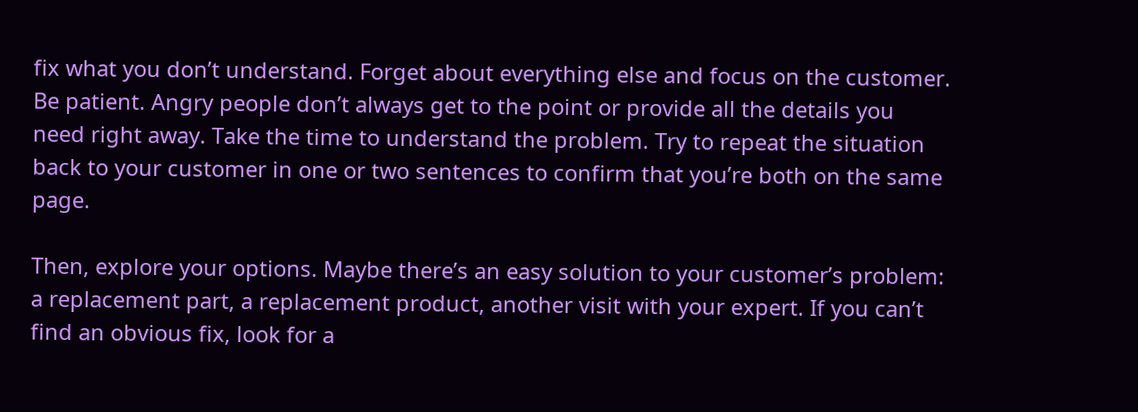fix what you don’t understand. Forget about everything else and focus on the customer. Be patient. Angry people don’t always get to the point or provide all the details you need right away. Take the time to understand the problem. Try to repeat the situation back to your customer in one or two sentences to confirm that you’re both on the same page.

Then, explore your options. Maybe there’s an easy solution to your customer’s problem: a replacement part, a replacement product, another visit with your expert. If you can’t find an obvious fix, look for a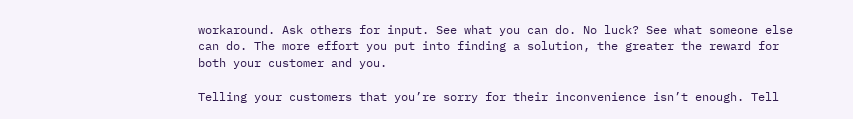workaround. Ask others for input. See what you can do. No luck? See what someone else can do. The more effort you put into finding a solution, the greater the reward for both your customer and you.

Telling your customers that you’re sorry for their inconvenience isn’t enough. Tell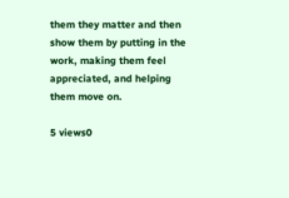them they matter and then show them by putting in the work, making them feel appreciated, and helping them move on.

5 views0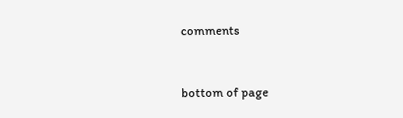comments


bottom of page